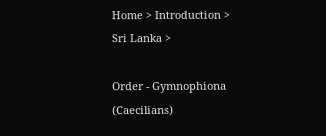Home > Introduction > Sri Lanka >

Order - Gymnophiona (Caecilians)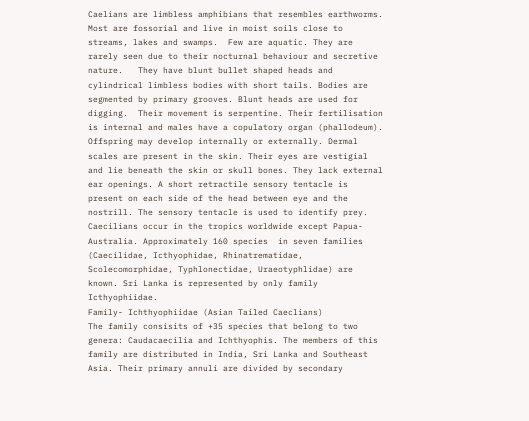Caelians are limbless amphibians that resembles earthworms. Most are fossorial and live in moist soils close to streams, lakes and swamps.  Few are aquatic. They are rarely seen due to their nocturnal behaviour and secretive nature.   They have blunt bullet shaped heads and cylindrical limbless bodies with short tails. Bodies are segmented by primary grooves. Blunt heads are used for digging.  Their movement is serpentine. Their fertilisation is internal and males have a copulatory organ (phallodeum). Offspring may develop internally or externally. Dermal scales are present in the skin. Their eyes are vestigial and lie beneath the skin or skull bones. They lack external ear openings. A short retractile sensory tentacle is present on each side of the head between eye and the nostrill. The sensory tentacle is used to identify prey.  Caecilians occur in the tropics worldwide except Papua-Australia. Approximately 160 species  in seven families (Caecilidae, Icthyophidae, Rhinatrematidae, Scolecomorphidae, Typhlonectidae, Uraeotyphlidae) are known. Sri Lanka is represented by only family Icthyophiidae.
Family- Ichthyophiidae (Asian Tailed Caeclians)
The family consisits of +35 species that belong to two genera: Caudacaecilia and Ichthyophis. The members of this family are distributed in India, Sri Lanka and Southeast Asia. Their primary annuli are divided by secondary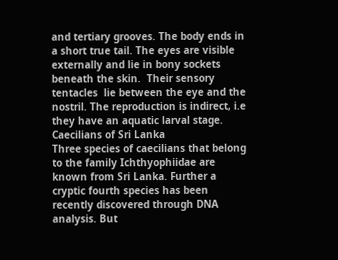and tertiary grooves. The body ends in a short true tail. The eyes are visible externally and lie in bony sockets beneath the skin.  Their sensory tentacles  lie between the eye and the nostril. The reproduction is indirect, i.e they have an aquatic larval stage.
Caecilians of Sri Lanka
Three species of caecilians that belong to the family Ichthyophiidae are known from Sri Lanka. Further a cryptic fourth species has been recently discovered through DNA analysis. But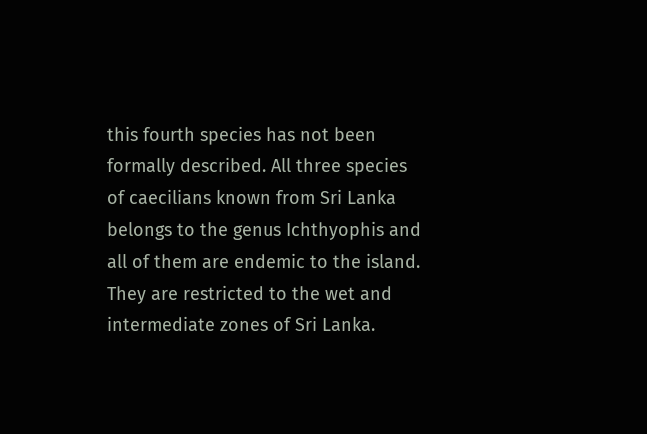this fourth species has not been formally described. All three species of caecilians known from Sri Lanka belongs to the genus Ichthyophis and all of them are endemic to the island. They are restricted to the wet and intermediate zones of Sri Lanka.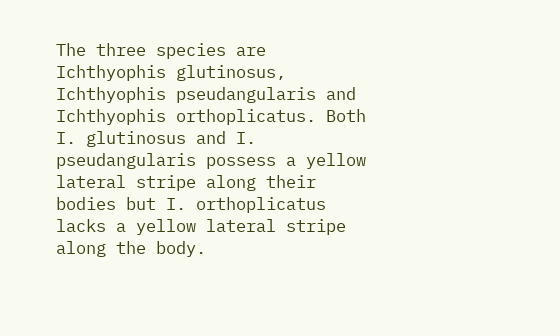The three species are Ichthyophis glutinosus,  Ichthyophis pseudangularis and Ichthyophis orthoplicatus. Both I. glutinosus and I. pseudangularis possess a yellow  lateral stripe along their bodies but I. orthoplicatus lacks a yellow lateral stripe along the body.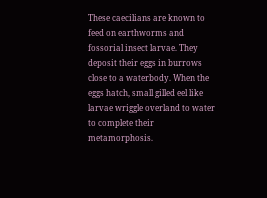These caecilians are known to feed on earthworms and fossorial insect larvae. They deposit their eggs in burrows close to a waterbody. When the eggs hatch, small gilled eel like larvae wriggle overland to water to complete their metamorphosis.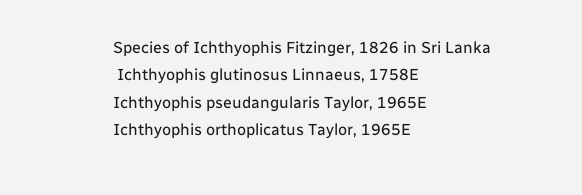Species of Ichthyophis Fitzinger, 1826 in Sri Lanka
 Ichthyophis glutinosus Linnaeus, 1758E
Ichthyophis pseudangularis Taylor, 1965E
Ichthyophis orthoplicatus Taylor, 1965E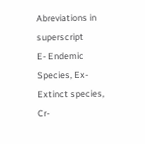Abreviations in superscript
E- Endemic Species, Ex- Extinct species, Cr-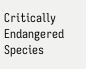Critically Endangered Species